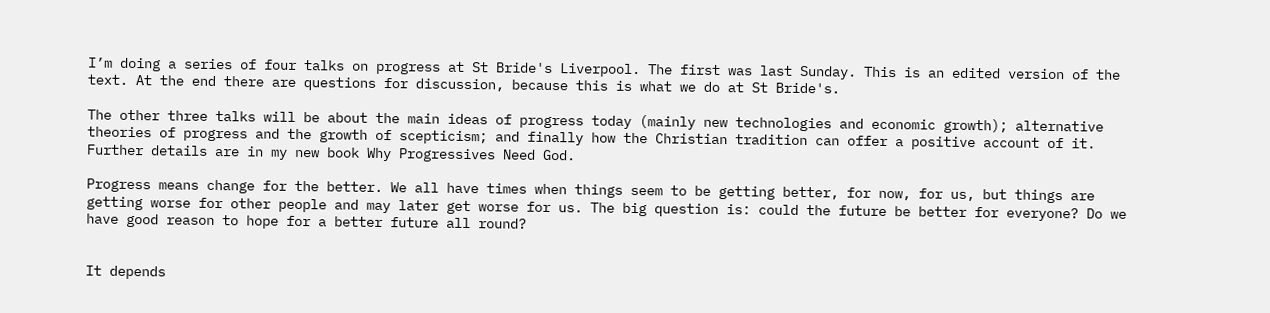I’m doing a series of four talks on progress at St Bride's Liverpool. The first was last Sunday. This is an edited version of the text. At the end there are questions for discussion, because this is what we do at St Bride's.

The other three talks will be about the main ideas of progress today (mainly new technologies and economic growth); alternative theories of progress and the growth of scepticism; and finally how the Christian tradition can offer a positive account of it. Further details are in my new book Why Progressives Need God.

Progress means change for the better. We all have times when things seem to be getting better, for now, for us, but things are getting worse for other people and may later get worse for us. The big question is: could the future be better for everyone? Do we have good reason to hope for a better future all round?


It depends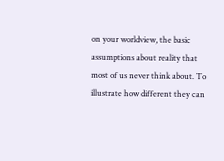on your worldview, the basic assumptions about reality that most of us never think about. To illustrate how different they can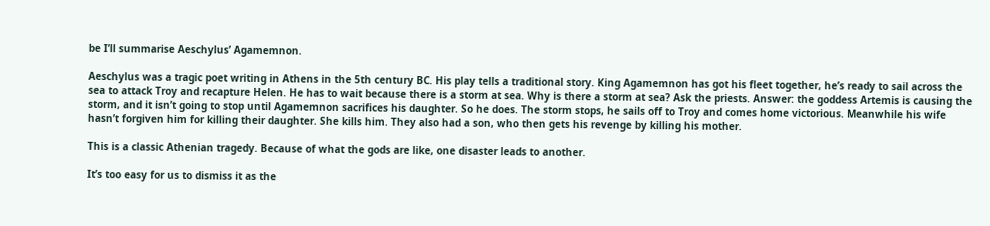be I’ll summarise Aeschylus’ Agamemnon.

Aeschylus was a tragic poet writing in Athens in the 5th century BC. His play tells a traditional story. King Agamemnon has got his fleet together, he’s ready to sail across the sea to attack Troy and recapture Helen. He has to wait because there is a storm at sea. Why is there a storm at sea? Ask the priests. Answer: the goddess Artemis is causing the storm, and it isn’t going to stop until Agamemnon sacrifices his daughter. So he does. The storm stops, he sails off to Troy and comes home victorious. Meanwhile his wife hasn’t forgiven him for killing their daughter. She kills him. They also had a son, who then gets his revenge by killing his mother.

This is a classic Athenian tragedy. Because of what the gods are like, one disaster leads to another.

It’s too easy for us to dismiss it as the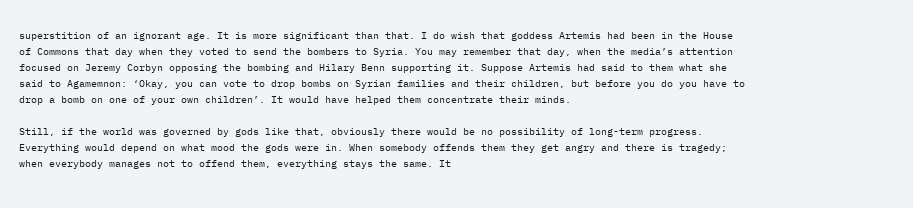superstition of an ignorant age. It is more significant than that. I do wish that goddess Artemis had been in the House of Commons that day when they voted to send the bombers to Syria. You may remember that day, when the media’s attention focused on Jeremy Corbyn opposing the bombing and Hilary Benn supporting it. Suppose Artemis had said to them what she said to Agamemnon: ‘Okay, you can vote to drop bombs on Syrian families and their children, but before you do you have to drop a bomb on one of your own children’. It would have helped them concentrate their minds.

Still, if the world was governed by gods like that, obviously there would be no possibility of long-term progress. Everything would depend on what mood the gods were in. When somebody offends them they get angry and there is tragedy; when everybody manages not to offend them, everything stays the same. It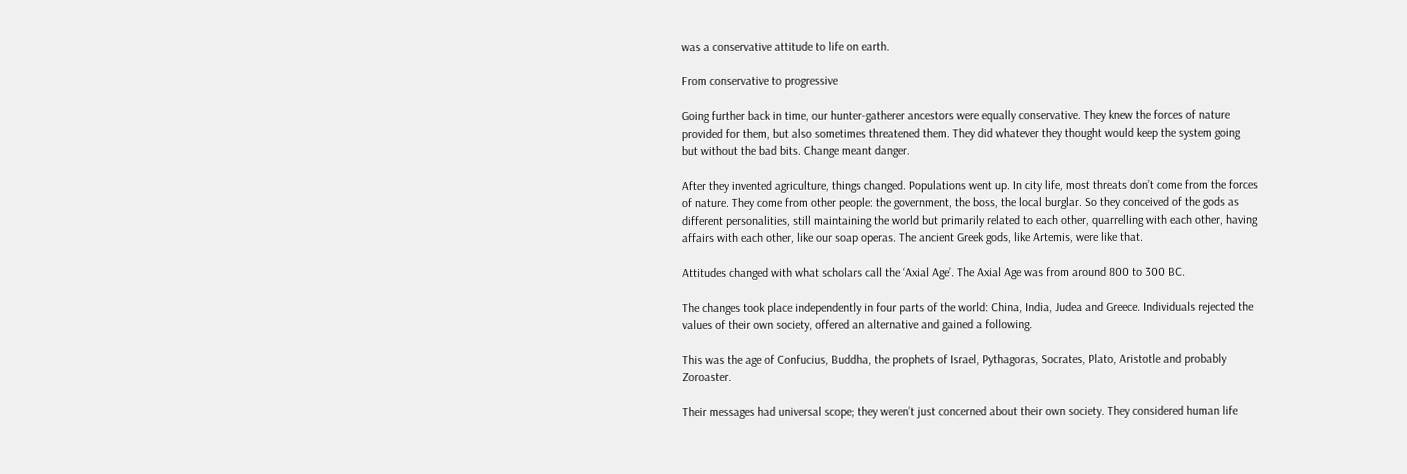was a conservative attitude to life on earth.

From conservative to progressive

Going further back in time, our hunter-gatherer ancestors were equally conservative. They knew the forces of nature provided for them, but also sometimes threatened them. They did whatever they thought would keep the system going but without the bad bits. Change meant danger.

After they invented agriculture, things changed. Populations went up. In city life, most threats don’t come from the forces of nature. They come from other people: the government, the boss, the local burglar. So they conceived of the gods as different personalities, still maintaining the world but primarily related to each other, quarrelling with each other, having affairs with each other, like our soap operas. The ancient Greek gods, like Artemis, were like that.

Attitudes changed with what scholars call the ‘Axial Age’. The Axial Age was from around 800 to 300 BC.

The changes took place independently in four parts of the world: China, India, Judea and Greece. Individuals rejected the values of their own society, offered an alternative and gained a following.

This was the age of Confucius, Buddha, the prophets of Israel, Pythagoras, Socrates, Plato, Aristotle and probably Zoroaster.

Their messages had universal scope; they weren’t just concerned about their own society. They considered human life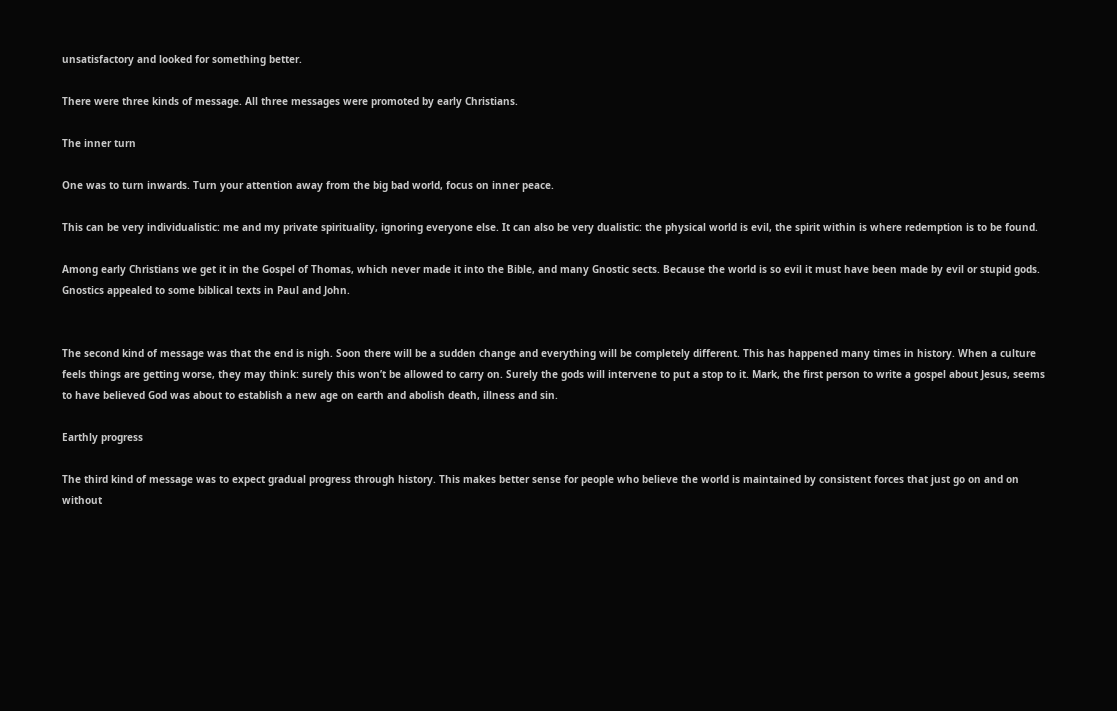unsatisfactory and looked for something better.

There were three kinds of message. All three messages were promoted by early Christians.

The inner turn

One was to turn inwards. Turn your attention away from the big bad world, focus on inner peace.

This can be very individualistic: me and my private spirituality, ignoring everyone else. It can also be very dualistic: the physical world is evil, the spirit within is where redemption is to be found.

Among early Christians we get it in the Gospel of Thomas, which never made it into the Bible, and many Gnostic sects. Because the world is so evil it must have been made by evil or stupid gods. Gnostics appealed to some biblical texts in Paul and John.


The second kind of message was that the end is nigh. Soon there will be a sudden change and everything will be completely different. This has happened many times in history. When a culture feels things are getting worse, they may think: surely this won’t be allowed to carry on. Surely the gods will intervene to put a stop to it. Mark, the first person to write a gospel about Jesus, seems to have believed God was about to establish a new age on earth and abolish death, illness and sin.

Earthly progress

The third kind of message was to expect gradual progress through history. This makes better sense for people who believe the world is maintained by consistent forces that just go on and on without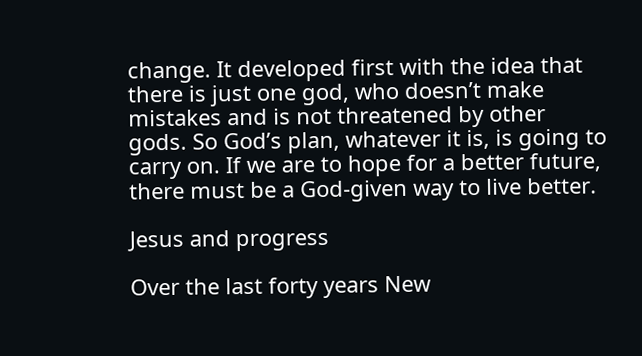change. It developed first with the idea that there is just one god, who doesn’t make mistakes and is not threatened by other gods. So God’s plan, whatever it is, is going to carry on. If we are to hope for a better future, there must be a God-given way to live better.

Jesus and progress

Over the last forty years New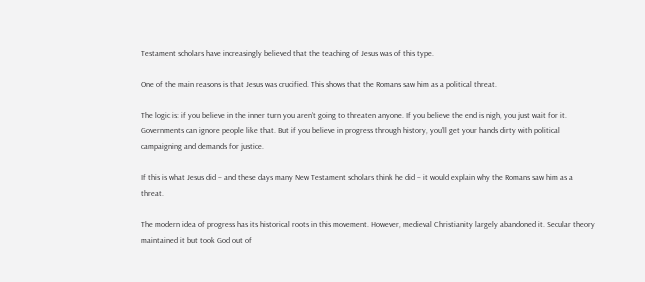Testament scholars have increasingly believed that the teaching of Jesus was of this type.

One of the main reasons is that Jesus was crucified. This shows that the Romans saw him as a political threat.

The logic is: if you believe in the inner turn you aren’t going to threaten anyone. If you believe the end is nigh, you just wait for it. Governments can ignore people like that. But if you believe in progress through history, you’ll get your hands dirty with political campaigning and demands for justice.

If this is what Jesus did – and these days many New Testament scholars think he did – it would explain why the Romans saw him as a threat.

The modern idea of progress has its historical roots in this movement. However, medieval Christianity largely abandoned it. Secular theory maintained it but took God out of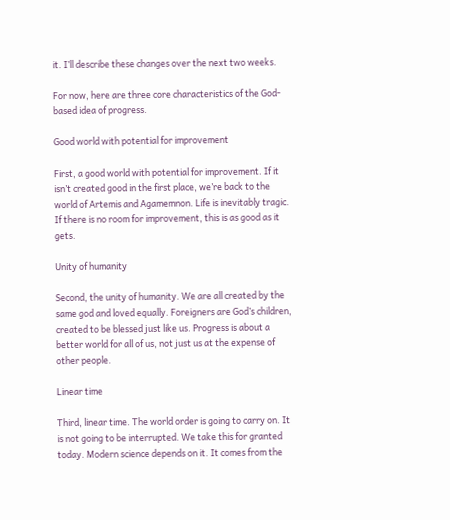it. I’ll describe these changes over the next two weeks.

For now, here are three core characteristics of the God-based idea of progress.

Good world with potential for improvement

First, a good world with potential for improvement. If it isn’t created good in the first place, we’re back to the world of Artemis and Agamemnon. Life is inevitably tragic. If there is no room for improvement, this is as good as it gets.

Unity of humanity

Second, the unity of humanity. We are all created by the same god and loved equally. Foreigners are God’s children, created to be blessed just like us. Progress is about a better world for all of us, not just us at the expense of other people.

Linear time

Third, linear time. The world order is going to carry on. It is not going to be interrupted. We take this for granted today. Modern science depends on it. It comes from the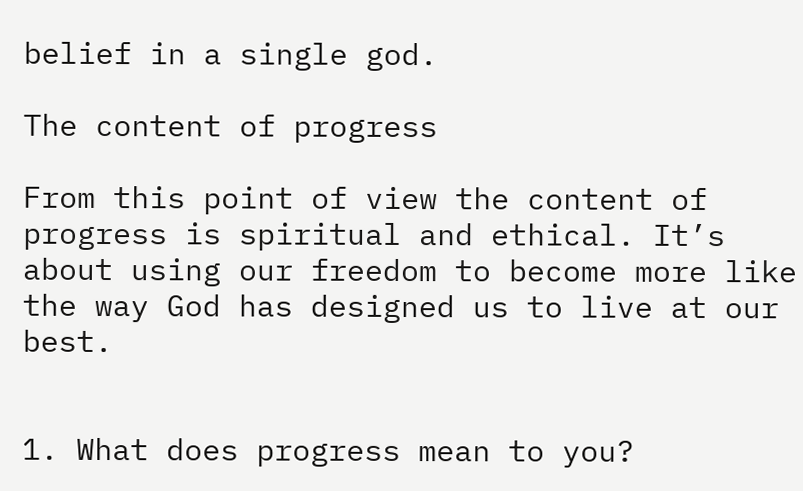belief in a single god.

The content of progress

From this point of view the content of progress is spiritual and ethical. It’s about using our freedom to become more like the way God has designed us to live at our best.


1. What does progress mean to you?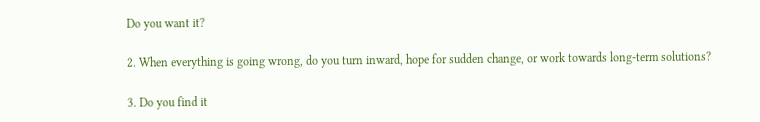Do you want it?

2. When everything is going wrong, do you turn inward, hope for sudden change, or work towards long-term solutions?

3. Do you find it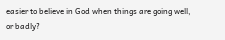easier to believe in God when things are going well, or badly?